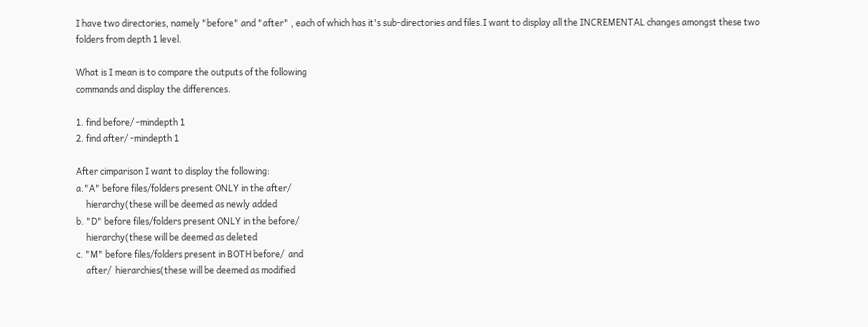I have two directories, namely "before" and "after" , each of which has it's sub-directories and files.I want to display all the INCREMENTAL changes amongst these two folders from depth 1 level.

What is I mean is to compare the outputs of the following
commands and display the differences.

1. find before/ -mindepth 1
2. find after/ -mindepth 1

After cimparison I want to display the following:
a."A" before files/folders present ONLY in the after/
     hierarchy(these will be deemed as newly added
b. "D" before files/folders present ONLY in the before/
     hierarchy(these will be deemed as deleted
c. "M" before files/folders present in BOTH before/  and
     after/  hierarchies(these will be deemed as modified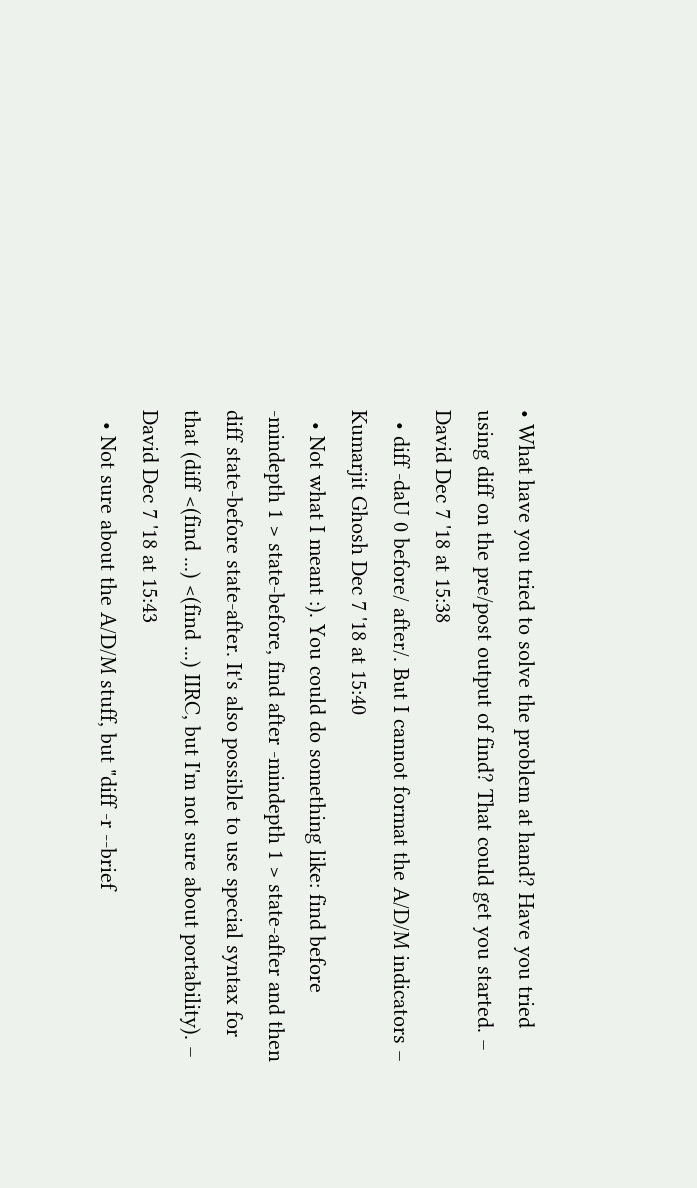• What have you tried to solve the problem at hand? Have you tried using diff on the pre/post output of find? That could get you started. – David Dec 7 '18 at 15:38
  • diff -daU 0 before/ after/. But I cannot format the A/D/M indicators – Kumarjit Ghosh Dec 7 '18 at 15:40
  • Not what I meant :). You could do something like: find before -mindepth 1 > state-before, find after -mindepth 1 > state-after and then diff state-before state-after. It's also possible to use special syntax for that (diff <(find ...) <(find ...) IIRC, but I'm not sure about portability). – David Dec 7 '18 at 15:43
  • Not sure about the A/D/M stuff, but "diff -r --brief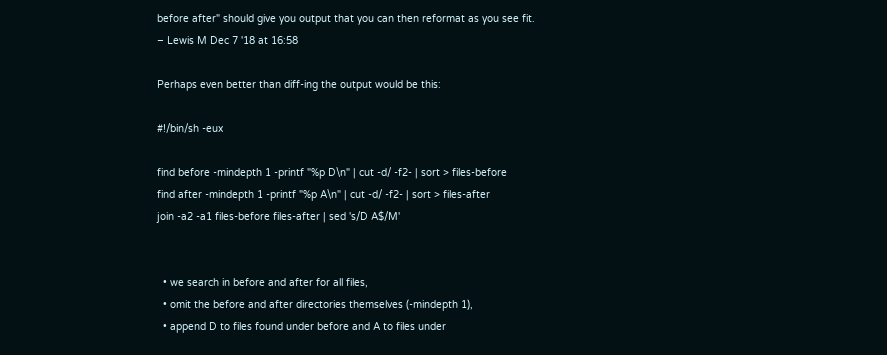before after" should give you output that you can then reformat as you see fit. – Lewis M Dec 7 '18 at 16:58

Perhaps even better than diff-ing the output would be this:

#!/bin/sh -eux

find before -mindepth 1 -printf "%p D\n" | cut -d/ -f2- | sort > files-before
find after -mindepth 1 -printf "%p A\n" | cut -d/ -f2- | sort > files-after
join -a2 -a1 files-before files-after | sed 's/D A$/M'


  • we search in before and after for all files,
  • omit the before and after directories themselves (-mindepth 1),
  • append D to files found under before and A to files under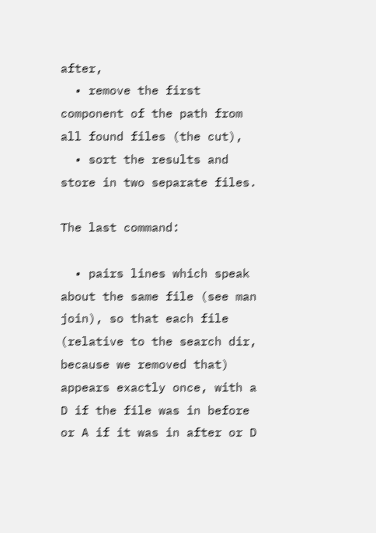after,
  • remove the first component of the path from all found files (the cut),
  • sort the results and store in two separate files.

The last command:

  • pairs lines which speak about the same file (see man join), so that each file (relative to the search dir, because we removed that) appears exactly once, with a D if the file was in before or A if it was in after or D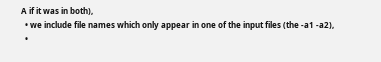A if it was in both),
  • we include file names which only appear in one of the input files (the -a1 -a2),
  •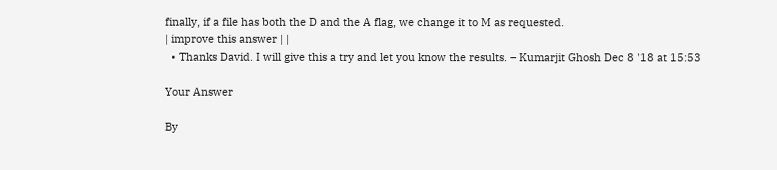finally, if a file has both the D and the A flag, we change it to M as requested.
| improve this answer | |
  • Thanks David. I will give this a try and let you know the results. – Kumarjit Ghosh Dec 8 '18 at 15:53

Your Answer

By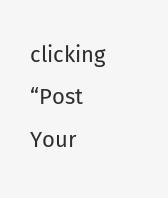clicking “Post Your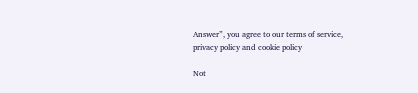Answer”, you agree to our terms of service, privacy policy and cookie policy

Not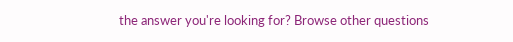the answer you're looking for? Browse other questions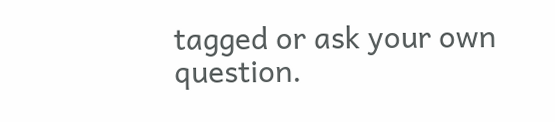tagged or ask your own question.